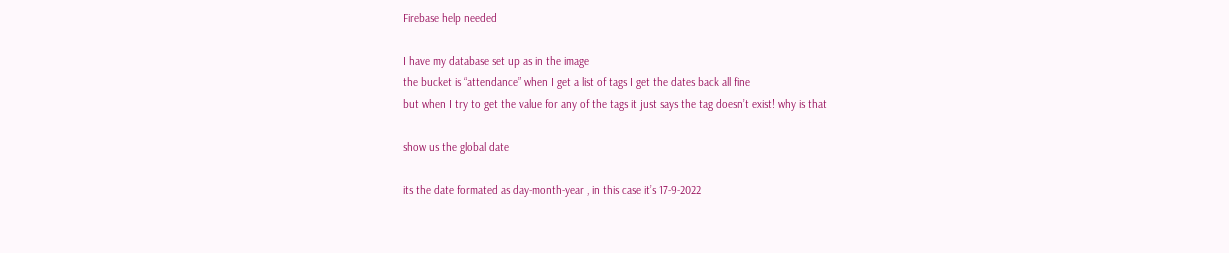Firebase help needed

I have my database set up as in the image
the bucket is “attendance” when I get a list of tags I get the dates back all fine
but when I try to get the value for any of the tags it just says the tag doesn’t exist! why is that

show us the global date

its the date formated as day-month-year , in this case it’s 17-9-2022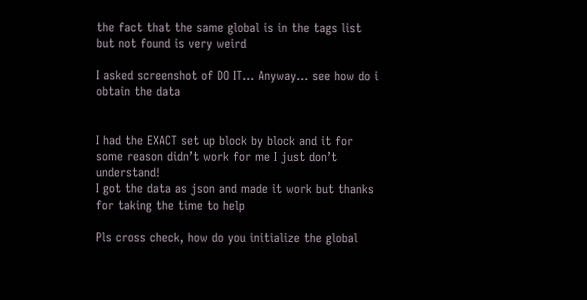the fact that the same global is in the tags list but not found is very weird

I asked screenshot of DO IT… Anyway… see how do i obtain the data


I had the EXACT set up block by block and it for some reason didn’t work for me I just don’t understand!
I got the data as json and made it work but thanks for taking the time to help

Pls cross check, how do you initialize the global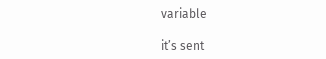variable

it’s sent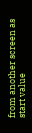from another screen as start value